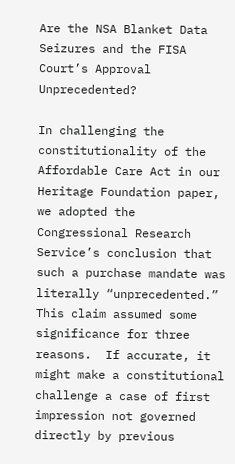Are the NSA Blanket Data Seizures and the FISA Court’s Approval Unprecedented?

In challenging the constitutionality of the Affordable Care Act in our Heritage Foundation paper, we adopted the Congressional Research Service’s conclusion that such a purchase mandate was literally “unprecedented.”  This claim assumed some significance for three reasons.  If accurate, it might make a constitutional challenge a case of first impression not governed directly by previous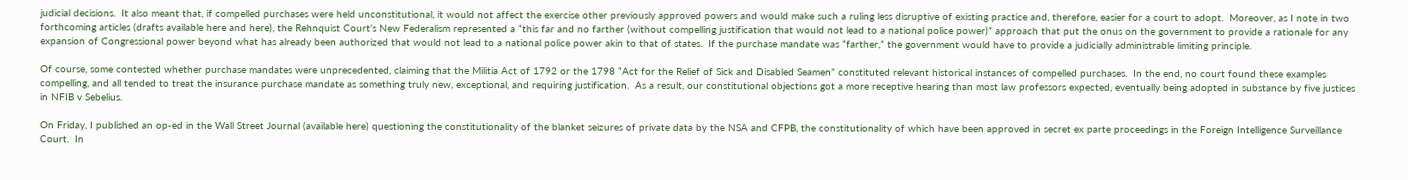judicial decisions.  It also meant that, if compelled purchases were held unconstitutional, it would not affect the exercise other previously approved powers and would make such a ruling less disruptive of existing practice and, therefore, easier for a court to adopt.  Moreover, as I note in two forthcoming articles (drafts available here and here), the Rehnquist Court’s New Federalism represented a “this far and no farther (without compelling justification that would not lead to a national police power)” approach that put the onus on the government to provide a rationale for any expansion of Congressional power beyond what has already been authorized that would not lead to a national police power akin to that of states.  If the purchase mandate was “farther,” the government would have to provide a judicially administrable limiting principle.

Of course, some contested whether purchase mandates were unprecedented, claiming that the Militia Act of 1792 or the 1798 “Act for the Relief of Sick and Disabled Seamen” constituted relevant historical instances of compelled purchases.  In the end, no court found these examples compelling, and all tended to treat the insurance purchase mandate as something truly new, exceptional, and requiring justification.  As a result, our constitutional objections got a more receptive hearing than most law professors expected, eventually being adopted in substance by five justices in NFIB v Sebelius.

On Friday, I published an op-ed in the Wall Street Journal (available here) questioning the constitutionality of the blanket seizures of private data by the NSA and CFPB, the constitutionality of which have been approved in secret ex parte proceedings in the Foreign Intelligence Surveillance Court.  In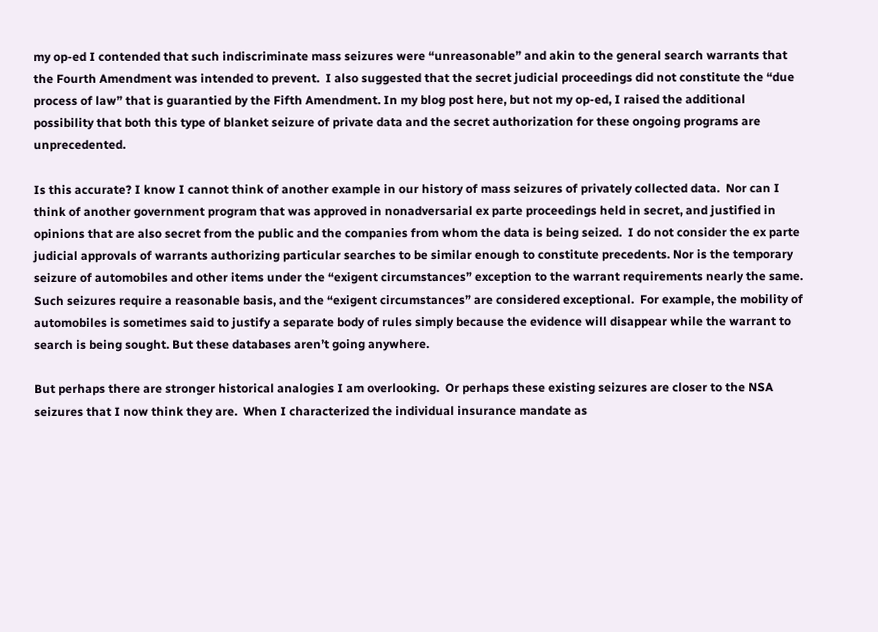my op-ed I contended that such indiscriminate mass seizures were “unreasonable” and akin to the general search warrants that the Fourth Amendment was intended to prevent.  I also suggested that the secret judicial proceedings did not constitute the “due process of law” that is guarantied by the Fifth Amendment. In my blog post here, but not my op-ed, I raised the additional possibility that both this type of blanket seizure of private data and the secret authorization for these ongoing programs are unprecedented.

Is this accurate? I know I cannot think of another example in our history of mass seizures of privately collected data.  Nor can I think of another government program that was approved in nonadversarial ex parte proceedings held in secret, and justified in opinions that are also secret from the public and the companies from whom the data is being seized.  I do not consider the ex parte judicial approvals of warrants authorizing particular searches to be similar enough to constitute precedents. Nor is the temporary seizure of automobiles and other items under the “exigent circumstances” exception to the warrant requirements nearly the same.  Such seizures require a reasonable basis, and the “exigent circumstances” are considered exceptional.  For example, the mobility of automobiles is sometimes said to justify a separate body of rules simply because the evidence will disappear while the warrant to search is being sought. But these databases aren’t going anywhere.

But perhaps there are stronger historical analogies I am overlooking.  Or perhaps these existing seizures are closer to the NSA seizures that I now think they are.  When I characterized the individual insurance mandate as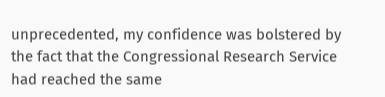unprecedented, my confidence was bolstered by the fact that the Congressional Research Service had reached the same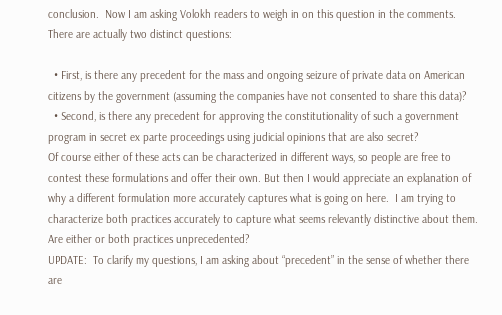conclusion.  Now I am asking Volokh readers to weigh in on this question in the comments. There are actually two distinct questions:

  • First, is there any precedent for the mass and ongoing seizure of private data on American citizens by the government (assuming the companies have not consented to share this data)?
  • Second, is there any precedent for approving the constitutionality of such a government program in secret ex parte proceedings using judicial opinions that are also secret?
Of course either of these acts can be characterized in different ways, so people are free to contest these formulations and offer their own. But then I would appreciate an explanation of why a different formulation more accurately captures what is going on here.  I am trying to characterize both practices accurately to capture what seems relevantly distinctive about them.
Are either or both practices unprecedented?
UPDATE:  To clarify my questions, I am asking about “precedent” in the sense of whether there are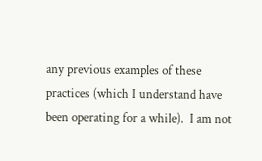any previous examples of these practices (which I understand have been operating for a while).  I am not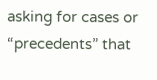asking for cases or “precedents” that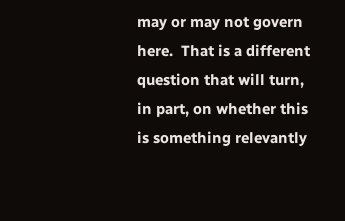may or may not govern here.  That is a different question that will turn, in part, on whether this is something relevantly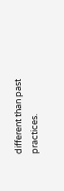different than past practices.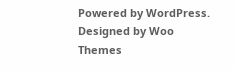Powered by WordPress. Designed by Woo Themes